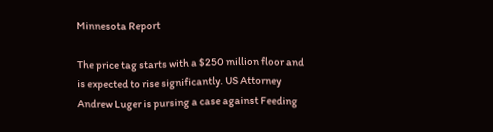Minnesota Report

The price tag starts with a $250 million floor and is expected to rise significantly. US Attorney Andrew Luger is pursing a case against Feeding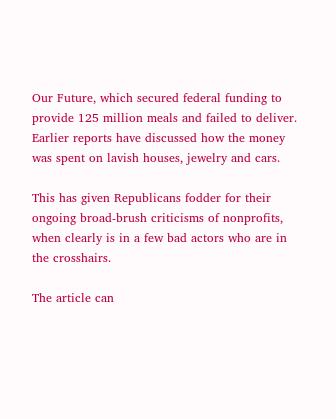Our Future, which secured federal funding to provide 125 million meals and failed to deliver. Earlier reports have discussed how the money was spent on lavish houses, jewelry and cars.

This has given Republicans fodder for their ongoing broad-brush criticisms of nonprofits, when clearly is in a few bad actors who are in the crosshairs.

The article can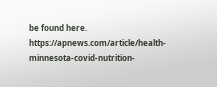be found here. https://apnews.com/article/health-minnesota-covid-nutrition-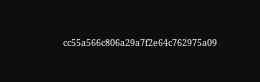cc55a566c806a29a7f2e64c762975a09